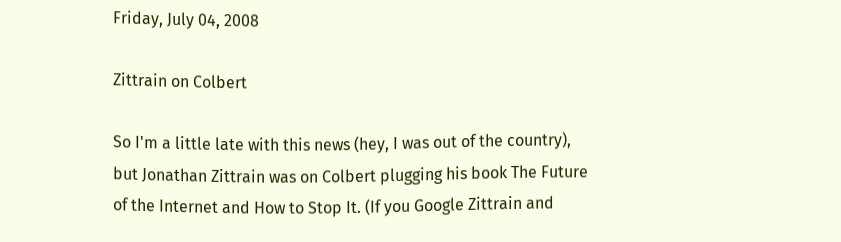Friday, July 04, 2008

Zittrain on Colbert

So I'm a little late with this news (hey, I was out of the country), but Jonathan Zittrain was on Colbert plugging his book The Future of the Internet and How to Stop It. (If you Google Zittrain and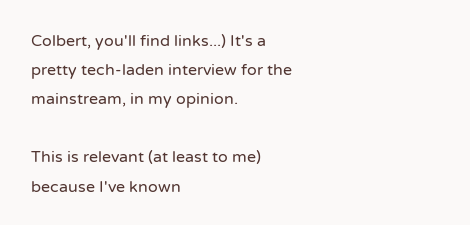Colbert, you'll find links...) It's a pretty tech-laden interview for the mainstream, in my opinion.

This is relevant (at least to me) because I've known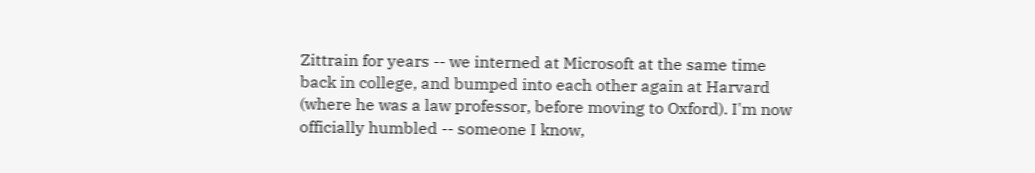Zittrain for years -- we interned at Microsoft at the same time back in college, and bumped into each other again at Harvard (where he was a law professor, before moving to Oxford). I'm now officially humbled -- someone I know,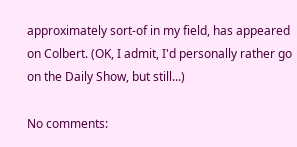approximately sort-of in my field, has appeared on Colbert. (OK, I admit, I'd personally rather go on the Daily Show, but still...)

No comments: